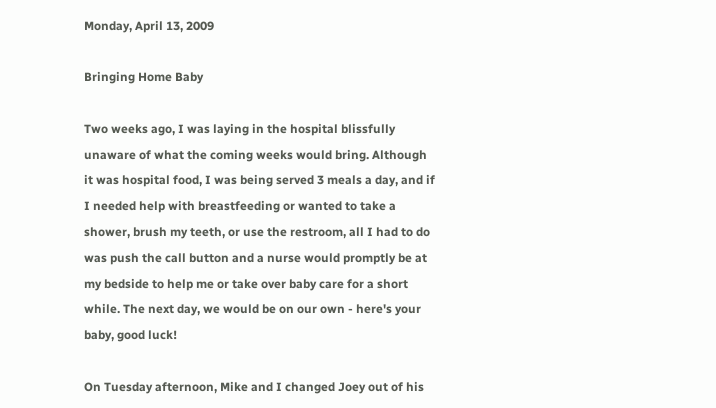Monday, April 13, 2009

Bringing Home Baby

Two weeks ago, I was laying in the hospital blissfully unaware of what the coming weeks would bring. Although it was hospital food, I was being served 3 meals a day, and if I needed help with breastfeeding or wanted to take a shower, brush my teeth, or use the restroom, all I had to do was push the call button and a nurse would promptly be at my bedside to help me or take over baby care for a short while. The next day, we would be on our own - here's your baby, good luck!

On Tuesday afternoon, Mike and I changed Joey out of his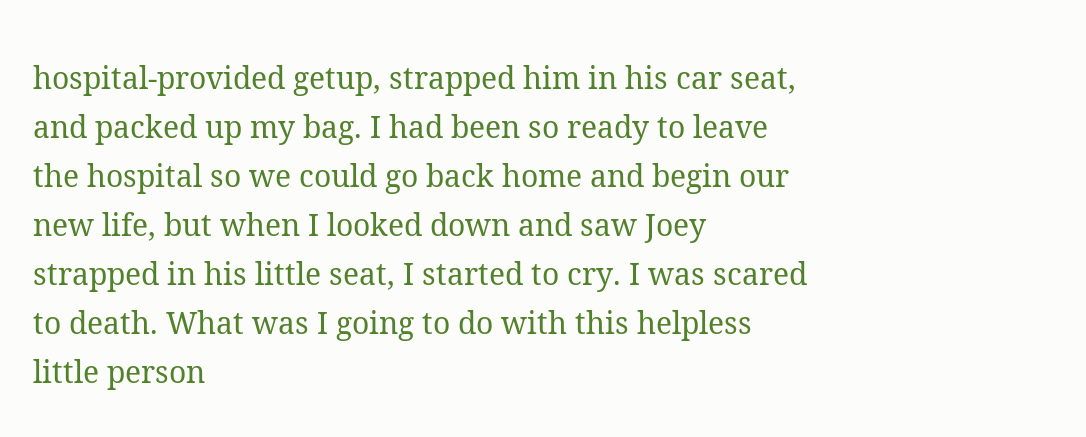hospital-provided getup, strapped him in his car seat, and packed up my bag. I had been so ready to leave the hospital so we could go back home and begin our new life, but when I looked down and saw Joey strapped in his little seat, I started to cry. I was scared to death. What was I going to do with this helpless little person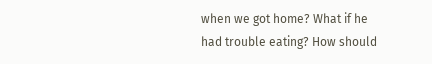when we got home? What if he had trouble eating? How should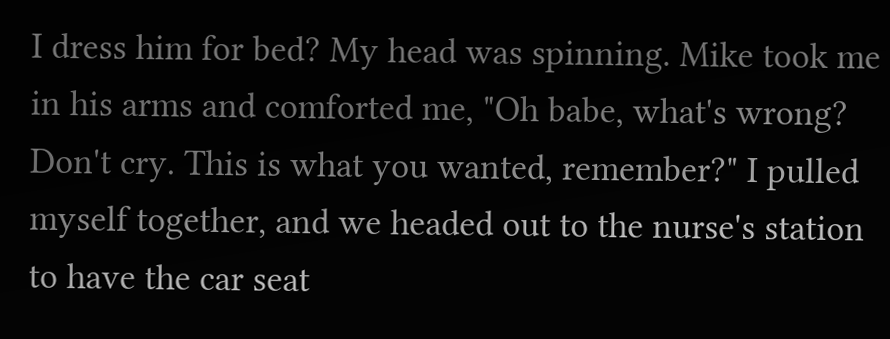I dress him for bed? My head was spinning. Mike took me in his arms and comforted me, "Oh babe, what's wrong? Don't cry. This is what you wanted, remember?" I pulled myself together, and we headed out to the nurse's station to have the car seat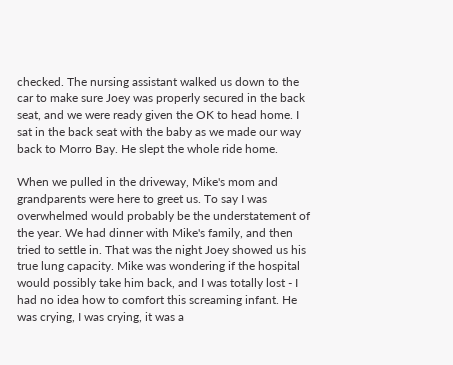checked. The nursing assistant walked us down to the car to make sure Joey was properly secured in the back seat, and we were ready given the OK to head home. I sat in the back seat with the baby as we made our way back to Morro Bay. He slept the whole ride home.

When we pulled in the driveway, Mike's mom and grandparents were here to greet us. To say I was overwhelmed would probably be the understatement of the year. We had dinner with Mike's family, and then tried to settle in. That was the night Joey showed us his true lung capacity. Mike was wondering if the hospital would possibly take him back, and I was totally lost - I had no idea how to comfort this screaming infant. He was crying, I was crying, it was a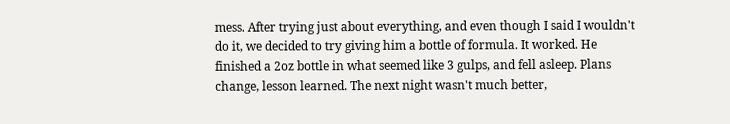mess. After trying just about everything, and even though I said I wouldn't do it, we decided to try giving him a bottle of formula. It worked. He finished a 2oz bottle in what seemed like 3 gulps, and fell asleep. Plans change, lesson learned. The next night wasn't much better,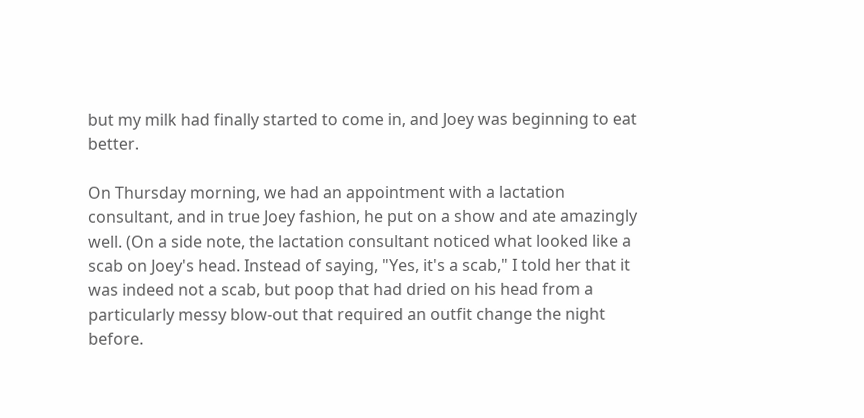but my milk had finally started to come in, and Joey was beginning to eat better.

On Thursday morning, we had an appointment with a lactation consultant, and in true Joey fashion, he put on a show and ate amazingly well. (On a side note, the lactation consultant noticed what looked like a scab on Joey's head. Instead of saying, "Yes, it's a scab," I told her that it was indeed not a scab, but poop that had dried on his head from a particularly messy blow-out that required an outfit change the night before.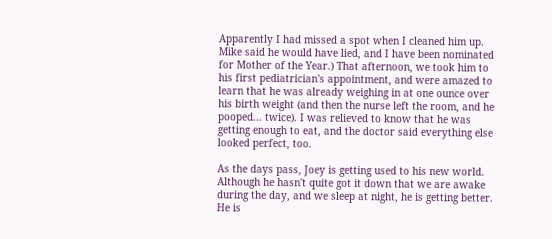Apparently I had missed a spot when I cleaned him up. Mike said he would have lied, and I have been nominated for Mother of the Year.) That afternoon, we took him to his first pediatrician's appointment, and were amazed to learn that he was already weighing in at one ounce over his birth weight (and then the nurse left the room, and he pooped... twice). I was relieved to know that he was getting enough to eat, and the doctor said everything else looked perfect, too.

As the days pass, Joey is getting used to his new world. Although he hasn't quite got it down that we are awake during the day, and we sleep at night, he is getting better. He is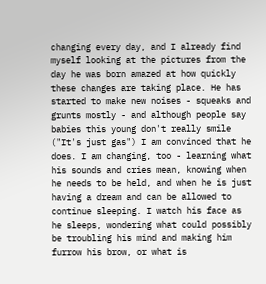changing every day, and I already find myself looking at the pictures from the day he was born amazed at how quickly these changes are taking place. He has started to make new noises - squeaks and grunts mostly - and although people say babies this young don't really smile ("It's just gas") I am convinced that he does. I am changing, too - learning what his sounds and cries mean, knowing when he needs to be held, and when he is just having a dream and can be allowed to continue sleeping. I watch his face as he sleeps, wondering what could possibly be troubling his mind and making him furrow his brow, or what is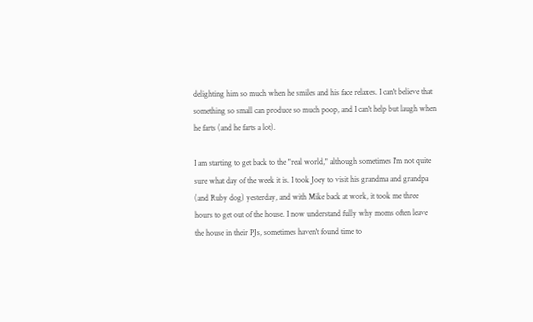delighting him so much when he smiles and his face relaxes. I can't believe that something so small can produce so much poop, and I can't help but laugh when he farts (and he farts a lot).

I am starting to get back to the "real world," although sometimes I'm not quite sure what day of the week it is. I took Joey to visit his grandma and grandpa (and Ruby dog) yesterday, and with Mike back at work, it took me three hours to get out of the house. I now understand fully why moms often leave the house in their PJs, sometimes haven't found time to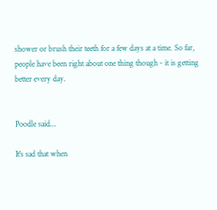shower or brush their teeth for a few days at a time. So far, people have been right about one thing though - it is getting better every day.


Poodle said...

It's sad that when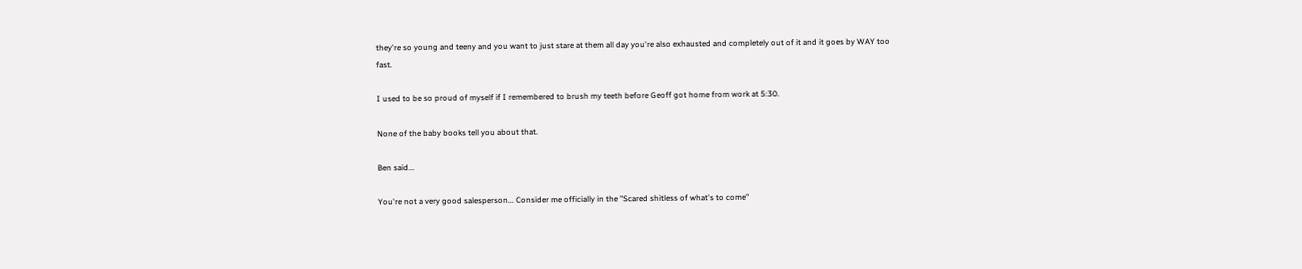they're so young and teeny and you want to just stare at them all day you're also exhausted and completely out of it and it goes by WAY too fast.

I used to be so proud of myself if I remembered to brush my teeth before Geoff got home from work at 5:30.

None of the baby books tell you about that.

Ben said...

You're not a very good salesperson... Consider me officially in the "Scared shitless of what's to come"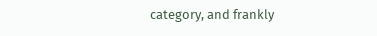category, and frankly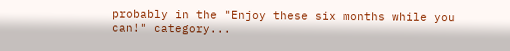probably in the "Enjoy these six months while you can!" category...